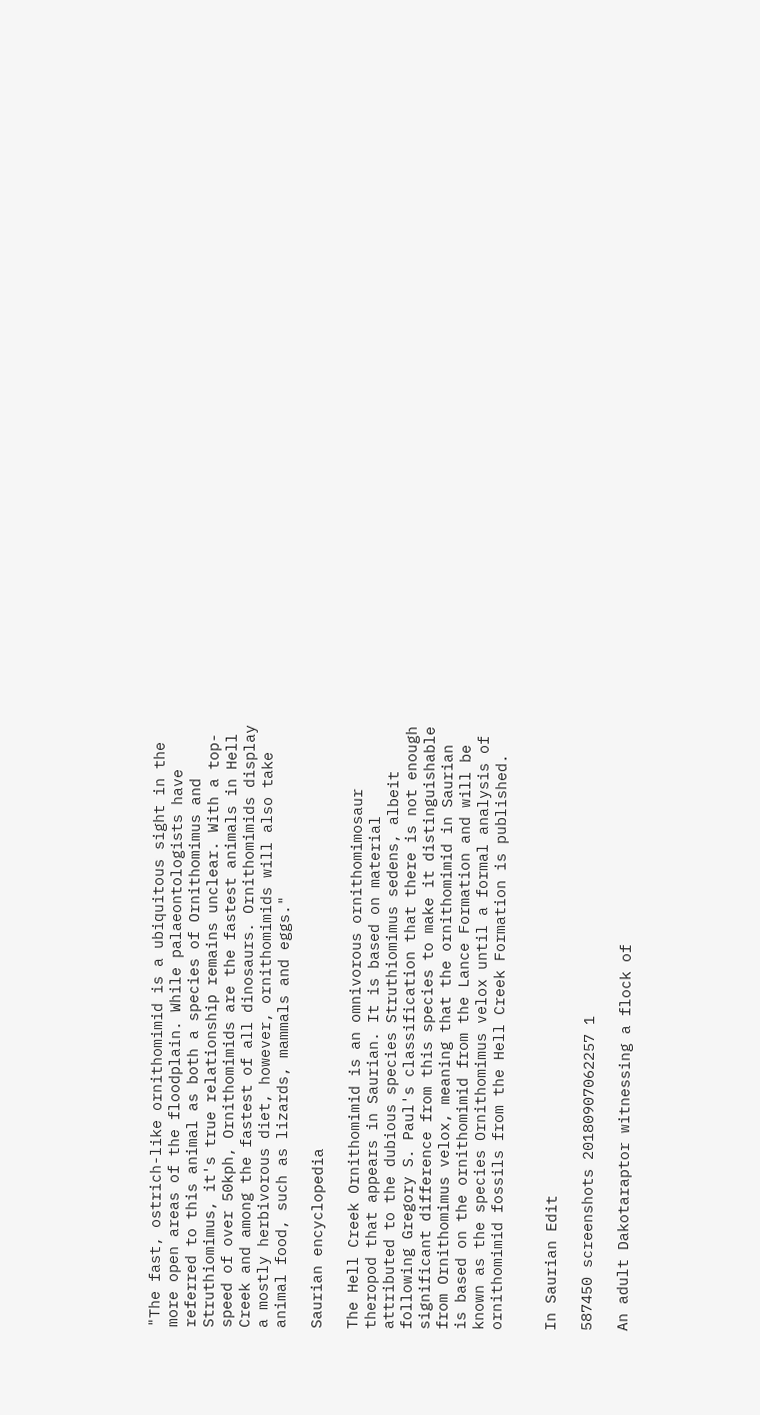"The fast, ostrich-like ornithomimid is a ubiquitous sight in the more open areas of the floodplain. While palaeontologists have referred to this animal as both a species of Ornithomimus and Struthiomimus, it's true relationship remains unclear. With a top-speed of over 50kph, Ornithomimids are the fastest animals in Hell Creek and among the fastest of all dinosaurs. Ornithomimids display a mostly herbivorous diet, however, ornithomimids will also take animal food, such as lizards, mammals and eggs."

Saurian encyclopedia

The Hell Creek Ornithomimid is an omnivorous ornithomimosaur theropod that appears in Saurian. It is based on material attributed to the dubious species Struthiomimus sedens, albeit following Gregory S. Paul's classification that there is not enough significant difference from this species to make it distinguishable from Ornithomimus velox, meaning that the ornithomimid in Saurian is based on the ornithomimid from the Lance Formation and will be known as the species Ornithomimus velox until a formal analysis of ornithomimid fossils from the Hell Creek Formation is published.


In Saurian Edit

587450 screenshots 20180907062257 1

An adult Dakotaraptor witnessing a flock of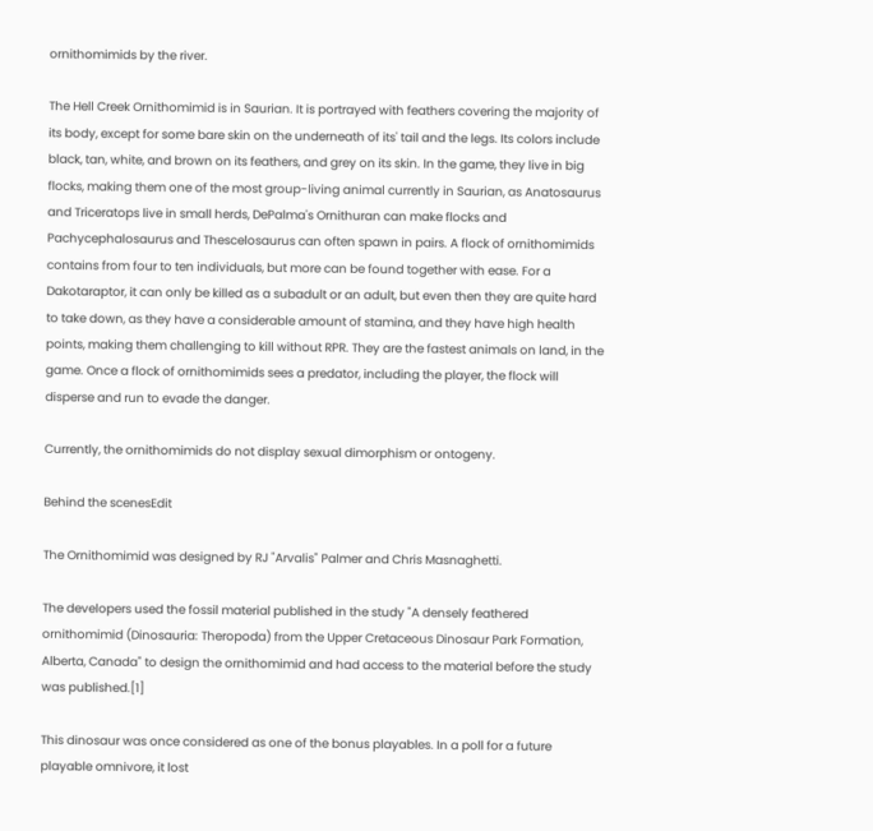ornithomimids by the river.

The Hell Creek Ornithomimid is in Saurian. It is portrayed with feathers covering the majority of its body, except for some bare skin on the underneath of its' tail and the legs. Its colors include black, tan, white, and brown on its feathers, and grey on its skin. In the game, they live in big flocks, making them one of the most group-living animal currently in Saurian, as Anatosaurus and Triceratops live in small herds, DePalma's Ornithuran can make flocks and Pachycephalosaurus and Thescelosaurus can often spawn in pairs. A flock of ornithomimids contains from four to ten individuals, but more can be found together with ease. For a Dakotaraptor, it can only be killed as a subadult or an adult, but even then they are quite hard to take down, as they have a considerable amount of stamina, and they have high health points, making them challenging to kill without RPR. They are the fastest animals on land, in the game. Once a flock of ornithomimids sees a predator, including the player, the flock will disperse and run to evade the danger.

Currently, the ornithomimids do not display sexual dimorphism or ontogeny.

Behind the scenesEdit

The Ornithomimid was designed by RJ "Arvalis" Palmer and Chris Masnaghetti.

The developers used the fossil material published in the study "A densely feathered ornithomimid (Dinosauria: Theropoda) from the Upper Cretaceous Dinosaur Park Formation, Alberta, Canada" to design the ornithomimid and had access to the material before the study was published.[1]

This dinosaur was once considered as one of the bonus playables. In a poll for a future playable omnivore, it lost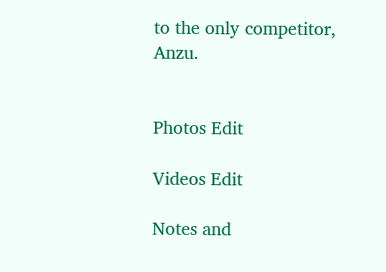to the only competitor, Anzu.


Photos Edit

Videos Edit

Notes and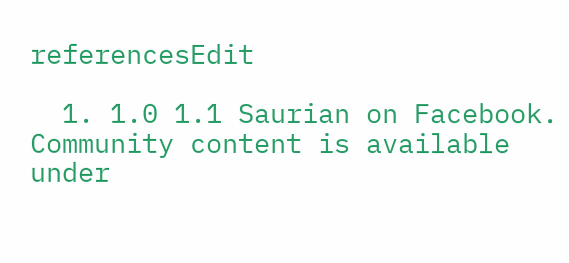referencesEdit

  1. 1.0 1.1 Saurian on Facebook.
Community content is available under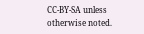CC-BY-SA unless otherwise noted.